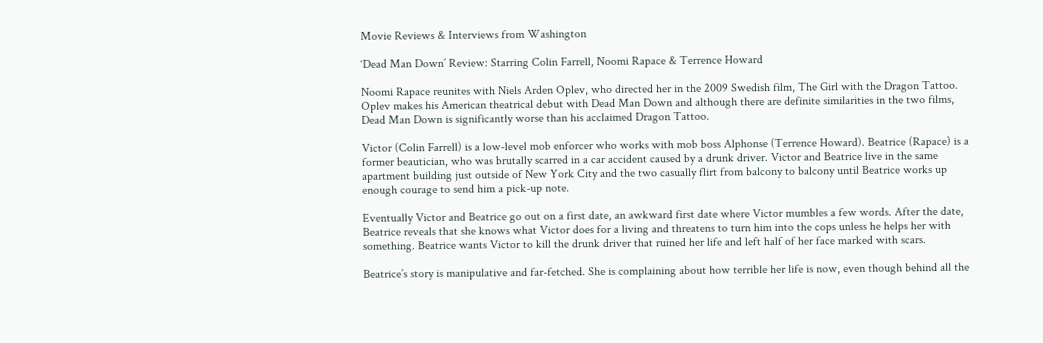Movie Reviews & Interviews from Washington

‘Dead Man Down’ Review: Starring Colin Farrell, Noomi Rapace & Terrence Howard

Noomi Rapace reunites with Niels Arden Oplev, who directed her in the 2009 Swedish film, The Girl with the Dragon Tattoo. Oplev makes his American theatrical debut with Dead Man Down and although there are definite similarities in the two films, Dead Man Down is significantly worse than his acclaimed Dragon Tattoo.

Victor (Colin Farrell) is a low-level mob enforcer who works with mob boss Alphonse (Terrence Howard). Beatrice (Rapace) is a former beautician, who was brutally scarred in a car accident caused by a drunk driver. Victor and Beatrice live in the same apartment building just outside of New York City and the two casually flirt from balcony to balcony until Beatrice works up enough courage to send him a pick-up note.

Eventually Victor and Beatrice go out on a first date, an awkward first date where Victor mumbles a few words. After the date, Beatrice reveals that she knows what Victor does for a living and threatens to turn him into the cops unless he helps her with something. Beatrice wants Victor to kill the drunk driver that ruined her life and left half of her face marked with scars.

Beatrice’s story is manipulative and far-fetched. She is complaining about how terrible her life is now, even though behind all the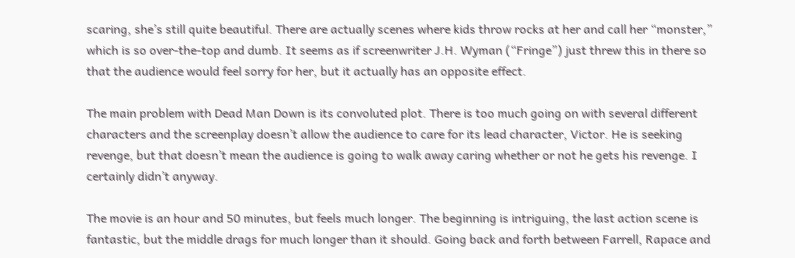scaring, she’s still quite beautiful. There are actually scenes where kids throw rocks at her and call her “monster,” which is so over-the-top and dumb. It seems as if screenwriter J.H. Wyman (“Fringe”) just threw this in there so that the audience would feel sorry for her, but it actually has an opposite effect.

The main problem with Dead Man Down is its convoluted plot. There is too much going on with several different characters and the screenplay doesn’t allow the audience to care for its lead character, Victor. He is seeking revenge, but that doesn’t mean the audience is going to walk away caring whether or not he gets his revenge. I certainly didn’t anyway.

The movie is an hour and 50 minutes, but feels much longer. The beginning is intriguing, the last action scene is fantastic, but the middle drags for much longer than it should. Going back and forth between Farrell, Rapace and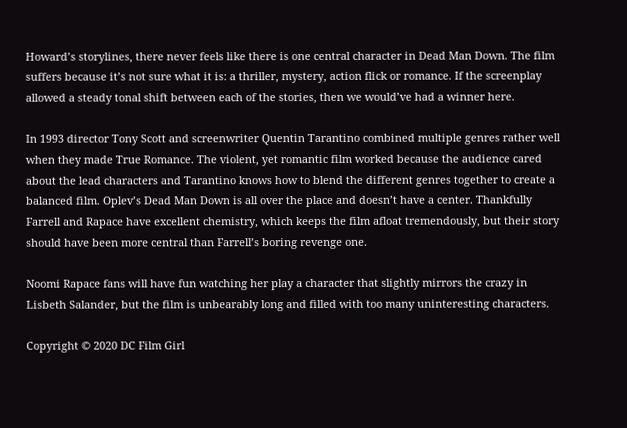Howard’s storylines, there never feels like there is one central character in Dead Man Down. The film suffers because it’s not sure what it is: a thriller, mystery, action flick or romance. If the screenplay allowed a steady tonal shift between each of the stories, then we would’ve had a winner here.

In 1993 director Tony Scott and screenwriter Quentin Tarantino combined multiple genres rather well when they made True Romance. The violent, yet romantic film worked because the audience cared about the lead characters and Tarantino knows how to blend the different genres together to create a balanced film. Oplev’s Dead Man Down is all over the place and doesn’t have a center. Thankfully Farrell and Rapace have excellent chemistry, which keeps the film afloat tremendously, but their story should have been more central than Farrell’s boring revenge one.

Noomi Rapace fans will have fun watching her play a character that slightly mirrors the crazy in Lisbeth Salander, but the film is unbearably long and filled with too many uninteresting characters.

Copyright © 2020 DC Film Girl